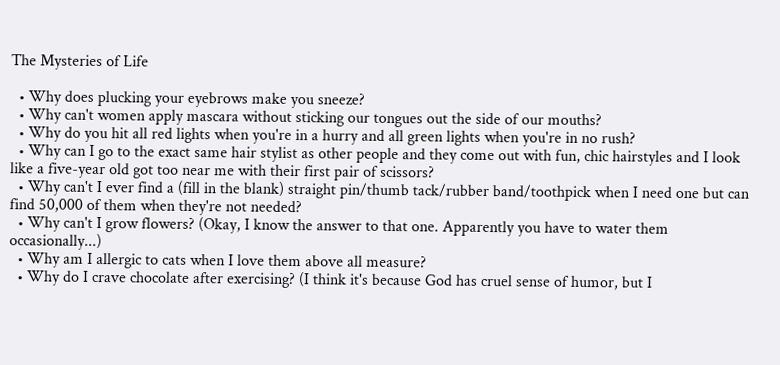The Mysteries of Life

  • Why does plucking your eyebrows make you sneeze?
  • Why can't women apply mascara without sticking our tongues out the side of our mouths?
  • Why do you hit all red lights when you're in a hurry and all green lights when you're in no rush?
  • Why can I go to the exact same hair stylist as other people and they come out with fun, chic hairstyles and I look like a five-year old got too near me with their first pair of scissors?
  • Why can't I ever find a (fill in the blank) straight pin/thumb tack/rubber band/toothpick when I need one but can find 50,000 of them when they're not needed?
  • Why can't I grow flowers? (Okay, I know the answer to that one. Apparently you have to water them occasionally...)
  • Why am I allergic to cats when I love them above all measure?
  • Why do I crave chocolate after exercising? (I think it's because God has cruel sense of humor, but I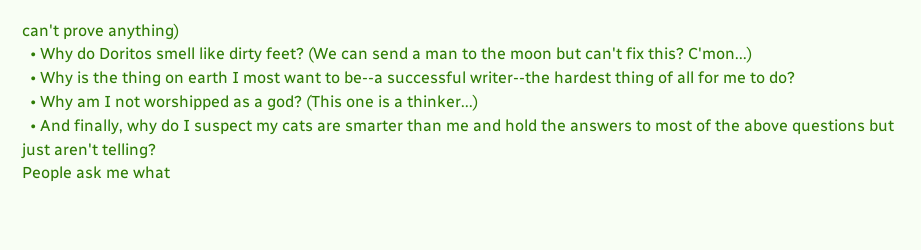can't prove anything)
  • Why do Doritos smell like dirty feet? (We can send a man to the moon but can't fix this? C'mon...)
  • Why is the thing on earth I most want to be--a successful writer--the hardest thing of all for me to do?
  • Why am I not worshipped as a god? (This one is a thinker...)
  • And finally, why do I suspect my cats are smarter than me and hold the answers to most of the above questions but just aren't telling?
People ask me what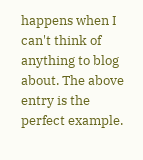happens when I can't think of anything to blog about. The above entry is the perfect example.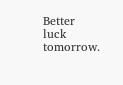Better luck tomorrow.